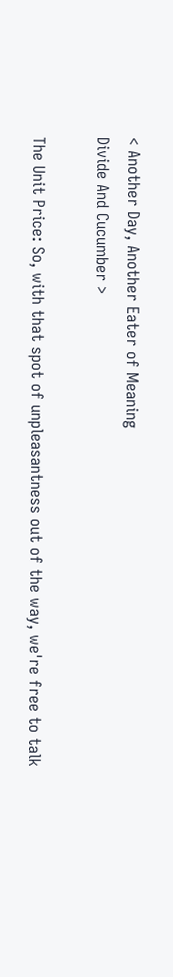< Another Day, Another Eater of Meaning
Divide And Cucumber >

The Unit Price: So, with that spot of unpleasantness out of the way, we're free to talk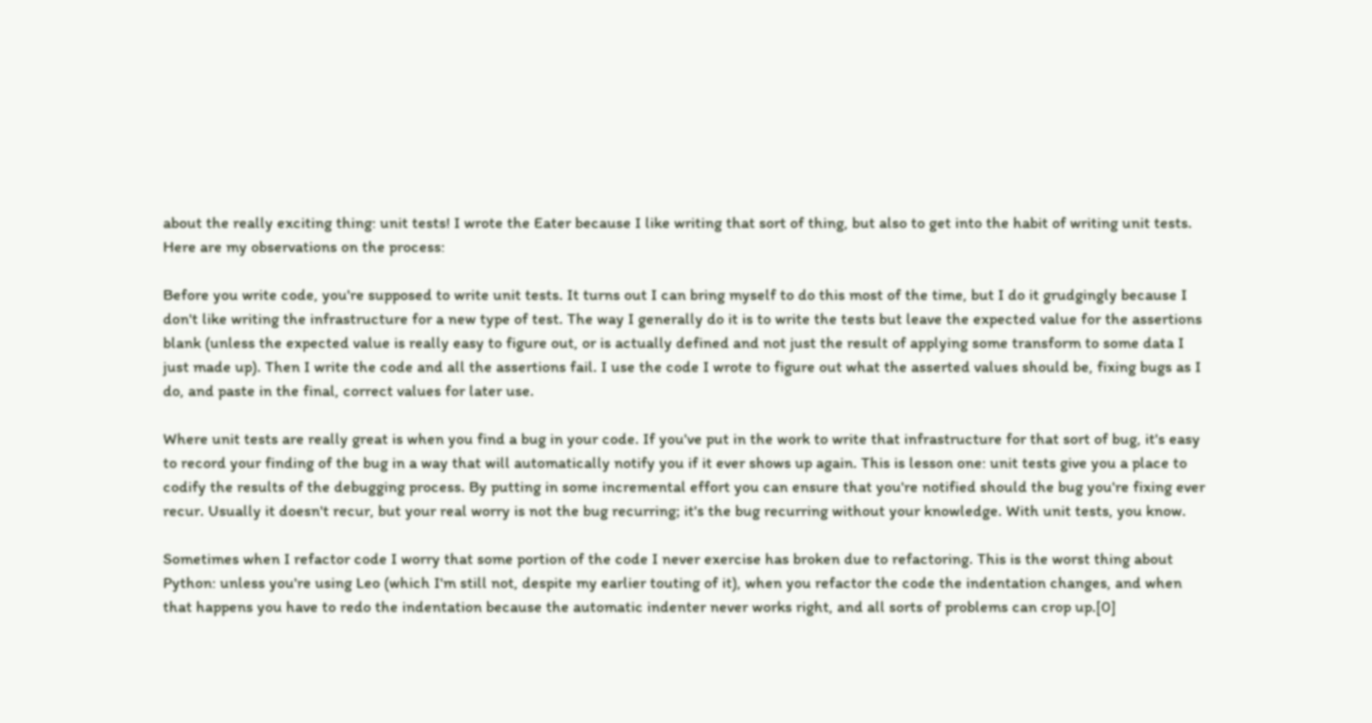about the really exciting thing: unit tests! I wrote the Eater because I like writing that sort of thing, but also to get into the habit of writing unit tests. Here are my observations on the process:

Before you write code, you're supposed to write unit tests. It turns out I can bring myself to do this most of the time, but I do it grudgingly because I don't like writing the infrastructure for a new type of test. The way I generally do it is to write the tests but leave the expected value for the assertions blank (unless the expected value is really easy to figure out, or is actually defined and not just the result of applying some transform to some data I just made up). Then I write the code and all the assertions fail. I use the code I wrote to figure out what the asserted values should be, fixing bugs as I do, and paste in the final, correct values for later use.

Where unit tests are really great is when you find a bug in your code. If you've put in the work to write that infrastructure for that sort of bug, it's easy to record your finding of the bug in a way that will automatically notify you if it ever shows up again. This is lesson one: unit tests give you a place to codify the results of the debugging process. By putting in some incremental effort you can ensure that you're notified should the bug you're fixing ever recur. Usually it doesn't recur, but your real worry is not the bug recurring; it's the bug recurring without your knowledge. With unit tests, you know.

Sometimes when I refactor code I worry that some portion of the code I never exercise has broken due to refactoring. This is the worst thing about Python: unless you're using Leo (which I'm still not, despite my earlier touting of it), when you refactor the code the indentation changes, and when that happens you have to redo the indentation because the automatic indenter never works right, and all sorts of problems can crop up.[0]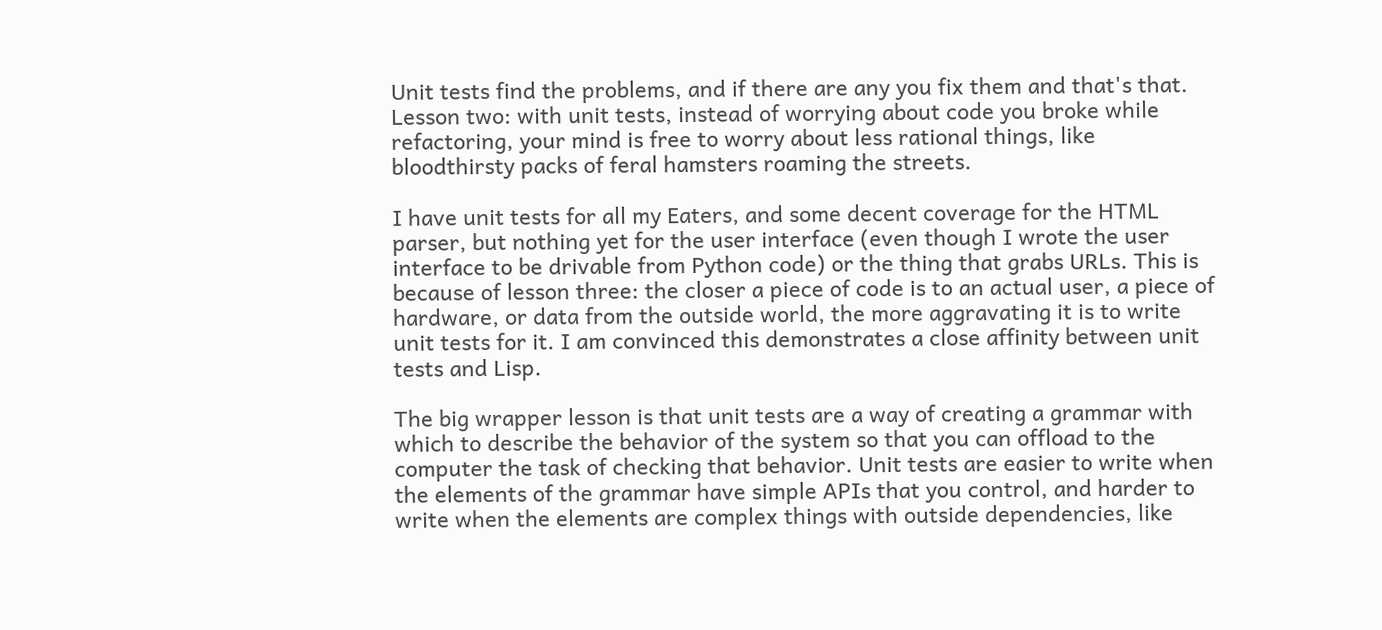Unit tests find the problems, and if there are any you fix them and that's that. Lesson two: with unit tests, instead of worrying about code you broke while refactoring, your mind is free to worry about less rational things, like bloodthirsty packs of feral hamsters roaming the streets.

I have unit tests for all my Eaters, and some decent coverage for the HTML parser, but nothing yet for the user interface (even though I wrote the user interface to be drivable from Python code) or the thing that grabs URLs. This is because of lesson three: the closer a piece of code is to an actual user, a piece of hardware, or data from the outside world, the more aggravating it is to write unit tests for it. I am convinced this demonstrates a close affinity between unit tests and Lisp.

The big wrapper lesson is that unit tests are a way of creating a grammar with which to describe the behavior of the system so that you can offload to the computer the task of checking that behavior. Unit tests are easier to write when the elements of the grammar have simple APIs that you control, and harder to write when the elements are complex things with outside dependencies, like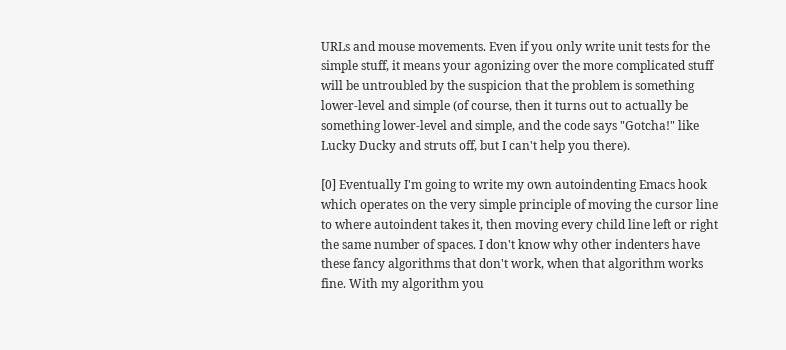URLs and mouse movements. Even if you only write unit tests for the simple stuff, it means your agonizing over the more complicated stuff will be untroubled by the suspicion that the problem is something lower-level and simple (of course, then it turns out to actually be something lower-level and simple, and the code says "Gotcha!" like Lucky Ducky and struts off, but I can't help you there).

[0] Eventually I'm going to write my own autoindenting Emacs hook which operates on the very simple principle of moving the cursor line to where autoindent takes it, then moving every child line left or right the same number of spaces. I don't know why other indenters have these fancy algorithms that don't work, when that algorithm works fine. With my algorithm you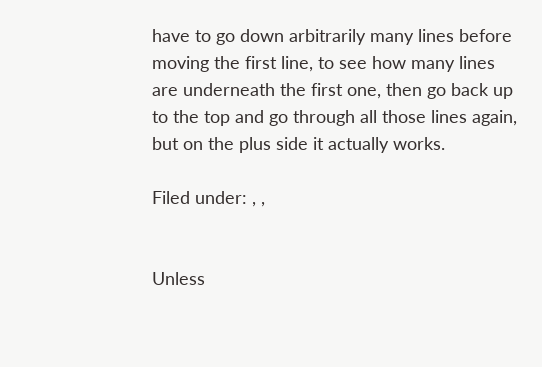have to go down arbitrarily many lines before moving the first line, to see how many lines are underneath the first one, then go back up to the top and go through all those lines again, but on the plus side it actually works.

Filed under: , ,


Unless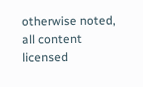otherwise noted, all content licensed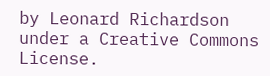by Leonard Richardson
under a Creative Commons License.